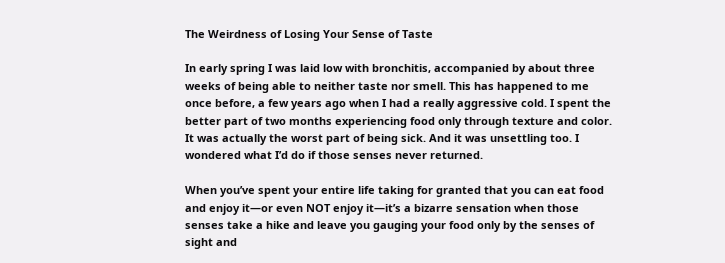The Weirdness of Losing Your Sense of Taste

In early spring I was laid low with bronchitis, accompanied by about three weeks of being able to neither taste nor smell. This has happened to me once before, a few years ago when I had a really aggressive cold. I spent the better part of two months experiencing food only through texture and color. It was actually the worst part of being sick. And it was unsettling too. I wondered what I’d do if those senses never returned.

When you’ve spent your entire life taking for granted that you can eat food and enjoy it—or even NOT enjoy it—it’s a bizarre sensation when those senses take a hike and leave you gauging your food only by the senses of sight and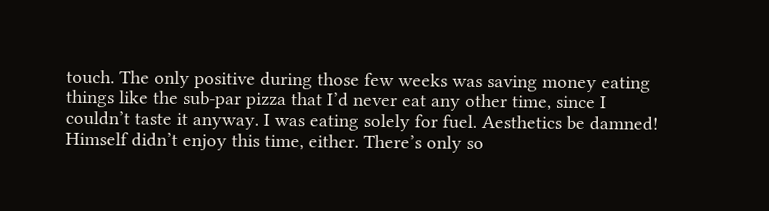touch. The only positive during those few weeks was saving money eating things like the sub-par pizza that I’d never eat any other time, since I couldn’t taste it anyway. I was eating solely for fuel. Aesthetics be damned! Himself didn’t enjoy this time, either. There’s only so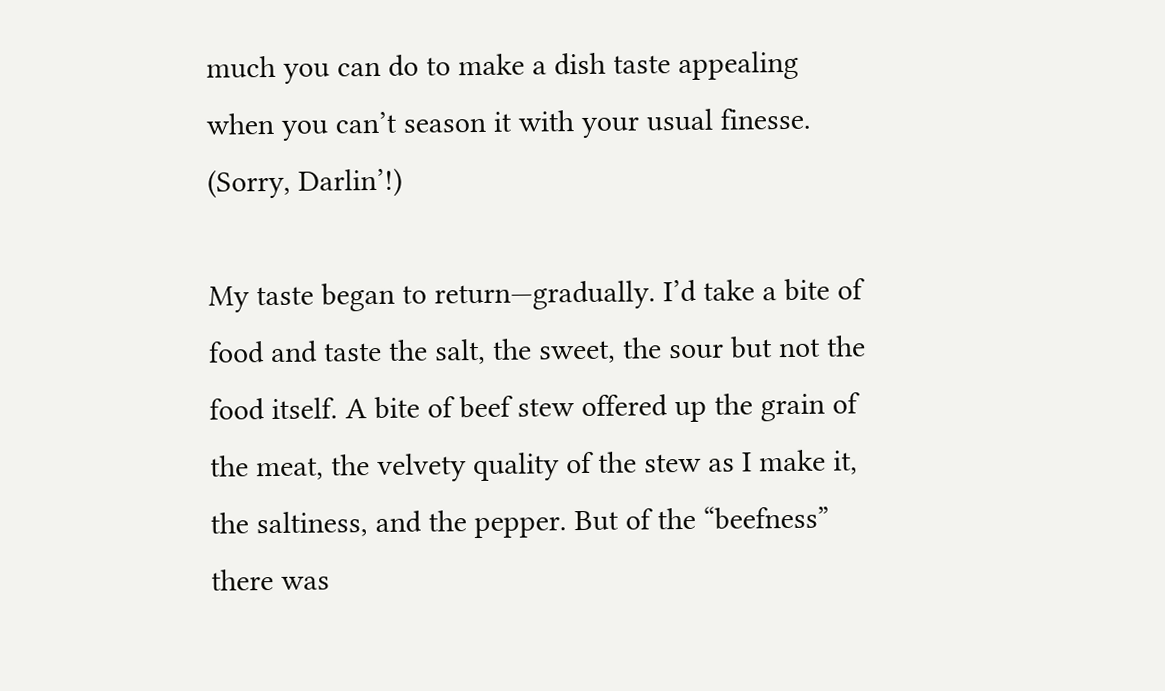much you can do to make a dish taste appealing when you can’t season it with your usual finesse. (Sorry, Darlin’!)

My taste began to return—gradually. I’d take a bite of food and taste the salt, the sweet, the sour but not the food itself. A bite of beef stew offered up the grain of the meat, the velvety quality of the stew as I make it, the saltiness, and the pepper. But of the “beefness” there was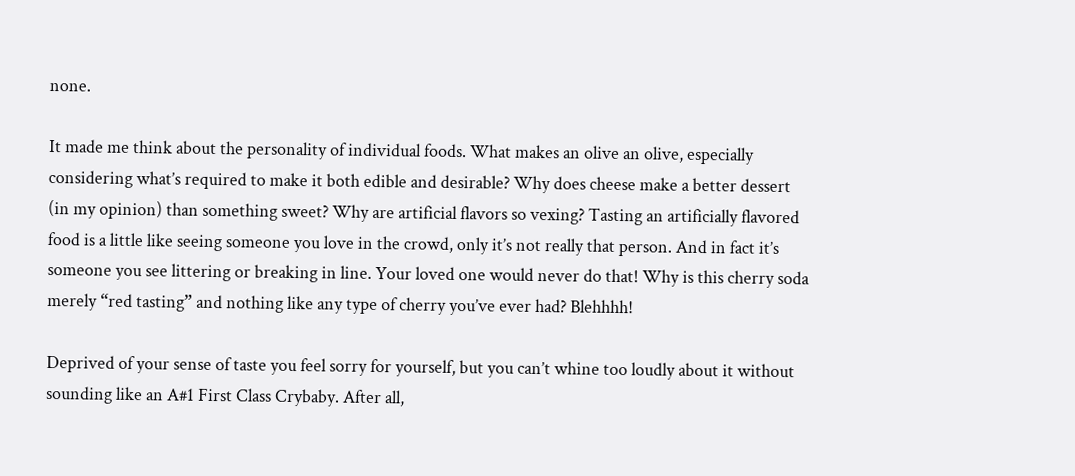none.

It made me think about the personality of individual foods. What makes an olive an olive, especially considering what’s required to make it both edible and desirable? Why does cheese make a better dessert (in my opinion) than something sweet? Why are artificial flavors so vexing? Tasting an artificially flavored food is a little like seeing someone you love in the crowd, only it’s not really that person. And in fact it’s someone you see littering or breaking in line. Your loved one would never do that! Why is this cherry soda merely “red tasting” and nothing like any type of cherry you’ve ever had? Blehhhh!

Deprived of your sense of taste you feel sorry for yourself, but you can’t whine too loudly about it without sounding like an A#1 First Class Crybaby. After all,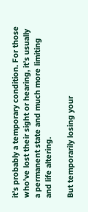it’s probably a temporary condition. For those who’ve lost their sight or hearing, it’s usually a permanent state and much more limiting and life altering.

But temporarily losing your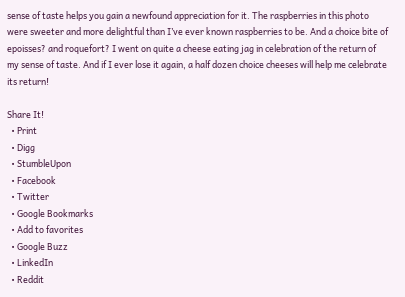sense of taste helps you gain a newfound appreciation for it. The raspberries in this photo were sweeter and more delightful than I’ve ever known raspberries to be. And a choice bite of epoisses? and roquefort? I went on quite a cheese eating jag in celebration of the return of my sense of taste. And if I ever lose it again, a half dozen choice cheeses will help me celebrate its return!

Share It!
  • Print
  • Digg
  • StumbleUpon
  • Facebook
  • Twitter
  • Google Bookmarks
  • Add to favorites
  • Google Buzz
  • LinkedIn
  • Reddit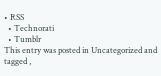• RSS
  • Technorati
  • Tumblr
This entry was posted in Uncategorized and tagged ,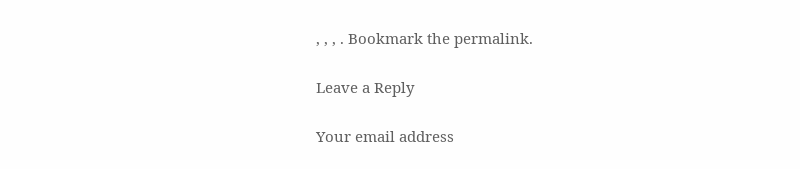, , , . Bookmark the permalink.

Leave a Reply

Your email address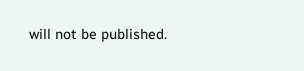will not be published.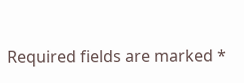Required fields are marked *